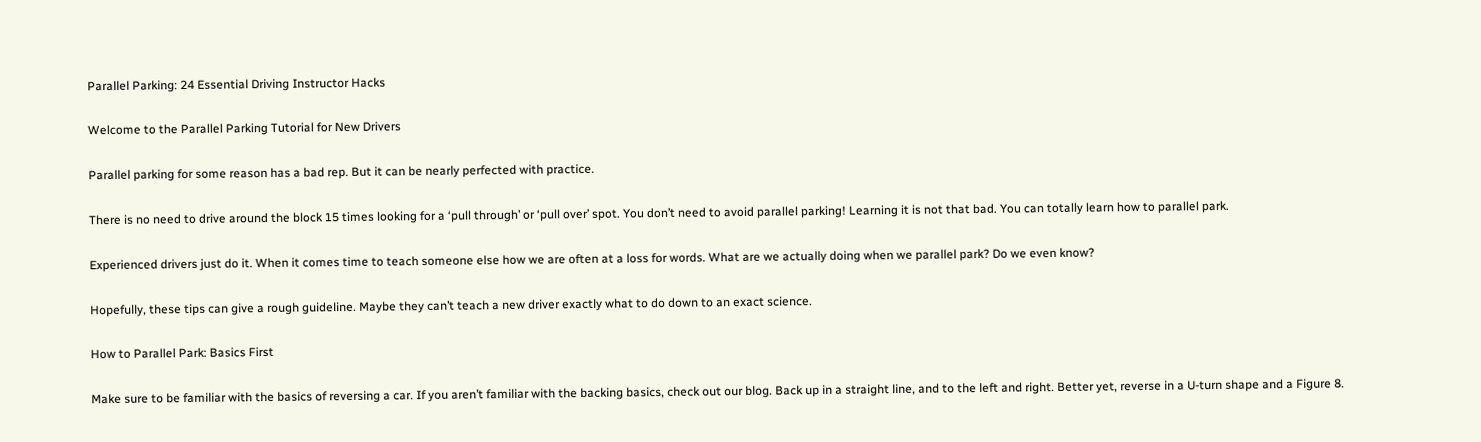Parallel Parking: 24 Essential Driving Instructor Hacks

Welcome to the Parallel Parking Tutorial for New Drivers

Parallel parking for some reason has a bad rep. But it can be nearly perfected with practice.

There is no need to drive around the block 15 times looking for a ‘pull through’ or ‘pull over’ spot. You don’t need to avoid parallel parking! Learning it is not that bad. You can totally learn how to parallel park.

Experienced drivers just do it. When it comes time to teach someone else how we are often at a loss for words. What are we actually doing when we parallel park? Do we even know?

Hopefully, these tips can give a rough guideline. Maybe they can’t teach a new driver exactly what to do down to an exact science.

How to Parallel Park: Basics First

Make sure to be familiar with the basics of reversing a car. If you aren’t familiar with the backing basics, check out our blog. Back up in a straight line, and to the left and right. Better yet, reverse in a U-turn shape and a Figure 8.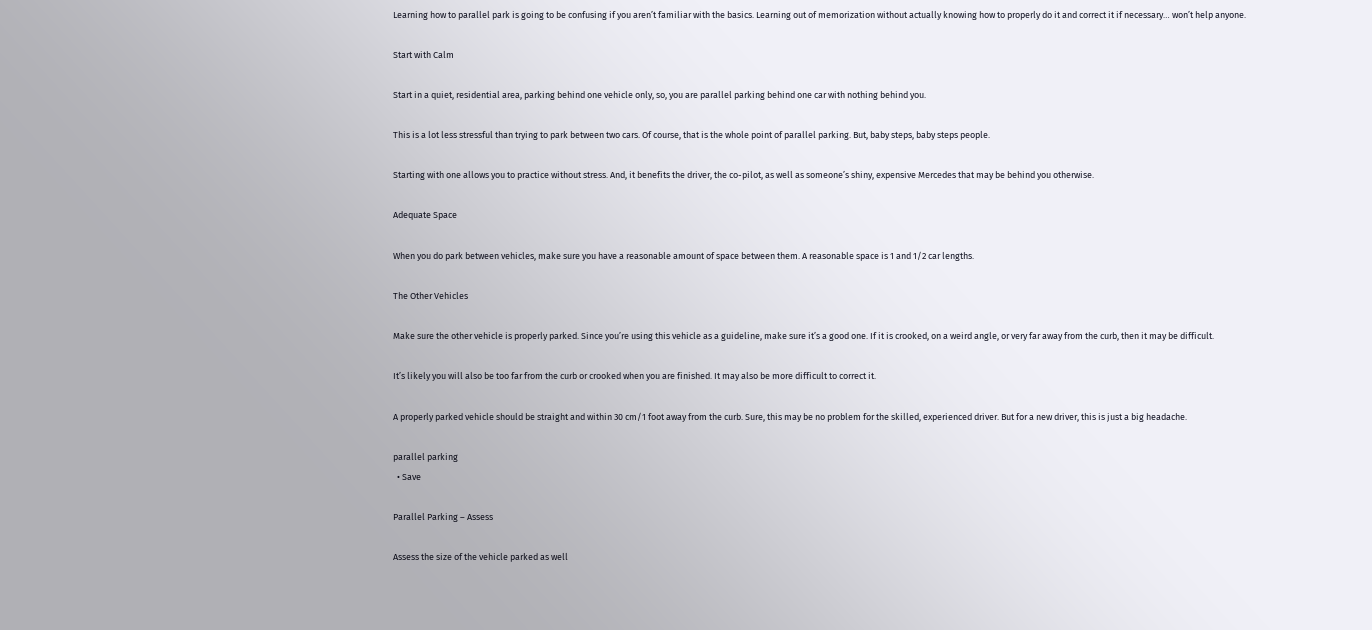Learning how to parallel park is going to be confusing if you aren’t familiar with the basics. Learning out of memorization without actually knowing how to properly do it and correct it if necessary… won’t help anyone.

Start with Calm

Start in a quiet, residential area, parking behind one vehicle only, so, you are parallel parking behind one car with nothing behind you.

This is a lot less stressful than trying to park between two cars. Of course, that is the whole point of parallel parking. But, baby steps, baby steps people.

Starting with one allows you to practice without stress. And, it benefits the driver, the co-pilot, as well as someone’s shiny, expensive Mercedes that may be behind you otherwise.

Adequate Space

When you do park between vehicles, make sure you have a reasonable amount of space between them. A reasonable space is 1 and 1/2 car lengths.

The Other Vehicles

Make sure the other vehicle is properly parked. Since you’re using this vehicle as a guideline, make sure it’s a good one. If it is crooked, on a weird angle, or very far away from the curb, then it may be difficult.

It’s likely you will also be too far from the curb or crooked when you are finished. It may also be more difficult to correct it.

A properly parked vehicle should be straight and within 30 cm/1 foot away from the curb. Sure, this may be no problem for the skilled, experienced driver. But for a new driver, this is just a big headache.

parallel parking
  • Save

Parallel Parking – Assess

Assess the size of the vehicle parked as well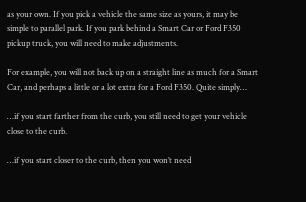as your own. If you pick a vehicle the same size as yours, it may be simple to parallel park. If you park behind a Smart Car or Ford F350 pickup truck, you will need to make adjustments.

For example, you will not back up on a straight line as much for a Smart Car, and perhaps a little or a lot extra for a Ford F350. Quite simply…

…if you start farther from the curb, you still need to get your vehicle close to the curb.

…if you start closer to the curb, then you won’t need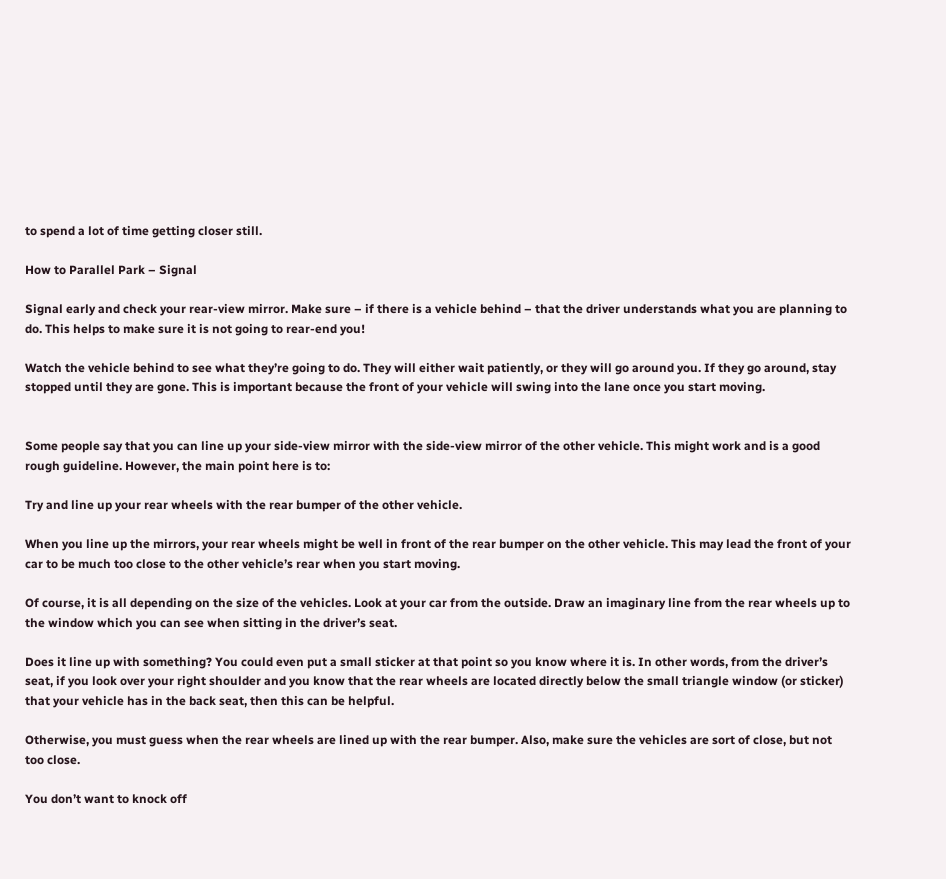to spend a lot of time getting closer still.

How to Parallel Park – Signal

Signal early and check your rear-view mirror. Make sure – if there is a vehicle behind – that the driver understands what you are planning to do. This helps to make sure it is not going to rear-end you!

Watch the vehicle behind to see what they’re going to do. They will either wait patiently, or they will go around you. If they go around, stay stopped until they are gone. This is important because the front of your vehicle will swing into the lane once you start moving.


Some people say that you can line up your side-view mirror with the side-view mirror of the other vehicle. This might work and is a good rough guideline. However, the main point here is to:

Try and line up your rear wheels with the rear bumper of the other vehicle.

When you line up the mirrors, your rear wheels might be well in front of the rear bumper on the other vehicle. This may lead the front of your car to be much too close to the other vehicle’s rear when you start moving.

Of course, it is all depending on the size of the vehicles. Look at your car from the outside. Draw an imaginary line from the rear wheels up to the window which you can see when sitting in the driver’s seat.

Does it line up with something? You could even put a small sticker at that point so you know where it is. In other words, from the driver’s seat, if you look over your right shoulder and you know that the rear wheels are located directly below the small triangle window (or sticker) that your vehicle has in the back seat, then this can be helpful.

Otherwise, you must guess when the rear wheels are lined up with the rear bumper. Also, make sure the vehicles are sort of close, but not too close.

You don’t want to knock off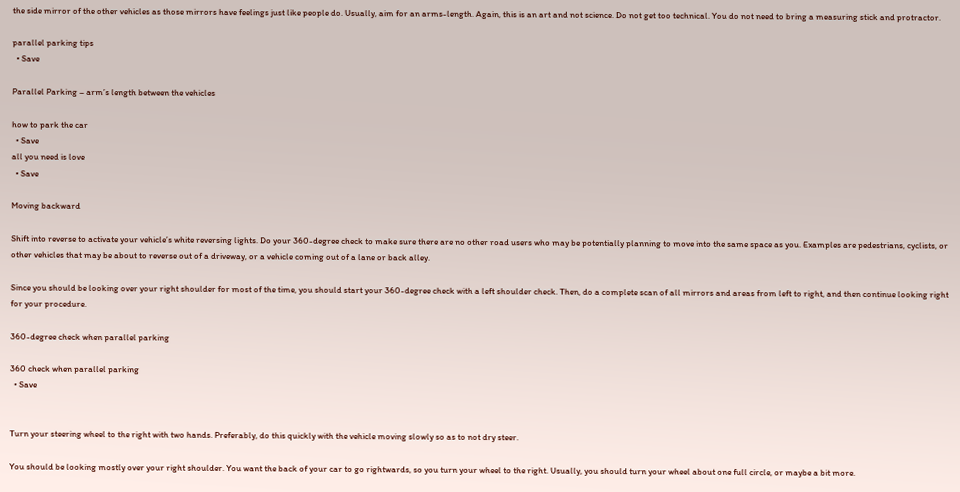the side mirror of the other vehicles as those mirrors have feelings just like people do. Usually, aim for an arms-length. Again, this is an art and not science. Do not get too technical. You do not need to bring a measuring stick and protractor.

parallel parking tips
  • Save

Parallel Parking – arm’s length between the vehicles

how to park the car
  • Save
all you need is love
  • Save

Moving backward

Shift into reverse to activate your vehicle’s white reversing lights. Do your 360-degree check to make sure there are no other road users who may be potentially planning to move into the same space as you. Examples are pedestrians, cyclists, or other vehicles that may be about to reverse out of a driveway, or a vehicle coming out of a lane or back alley.

Since you should be looking over your right shoulder for most of the time, you should start your 360-degree check with a left shoulder check. Then, do a complete scan of all mirrors and areas from left to right, and then continue looking right for your procedure.

360-degree check when parallel parking

360 check when parallel parking
  • Save


Turn your steering wheel to the right with two hands. Preferably, do this quickly with the vehicle moving slowly so as to not dry steer.

You should be looking mostly over your right shoulder. You want the back of your car to go rightwards, so you turn your wheel to the right. Usually, you should turn your wheel about one full circle, or maybe a bit more.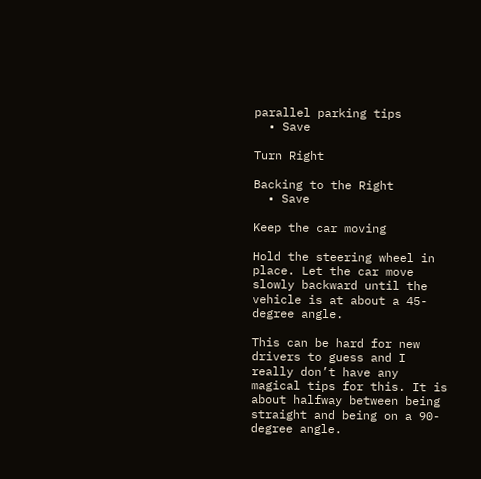parallel parking tips
  • Save

Turn Right

Backing to the Right
  • Save

Keep the car moving

Hold the steering wheel in place. Let the car move slowly backward until the vehicle is at about a 45-degree angle.

This can be hard for new drivers to guess and I really don’t have any magical tips for this. It is about halfway between being straight and being on a 90-degree angle.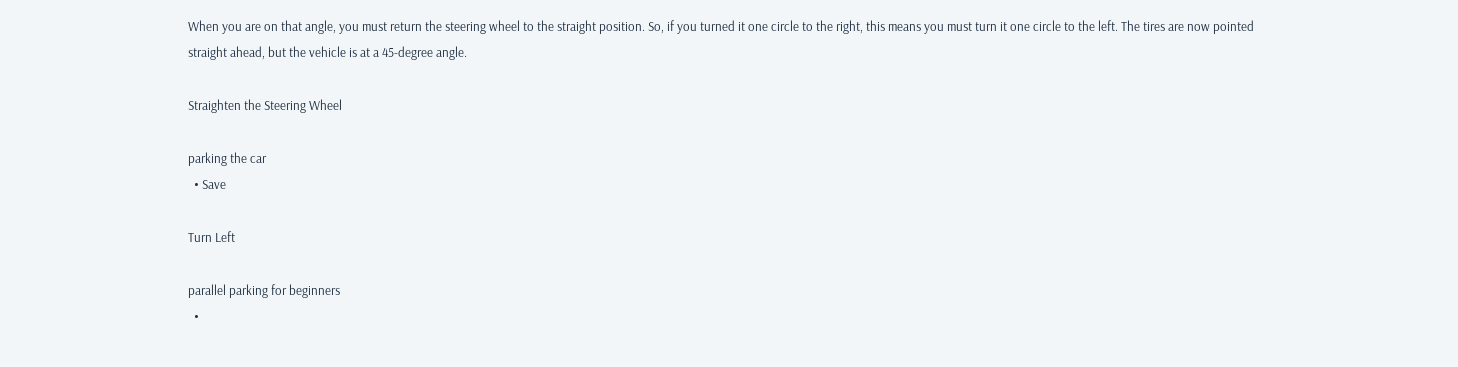When you are on that angle, you must return the steering wheel to the straight position. So, if you turned it one circle to the right, this means you must turn it one circle to the left. The tires are now pointed straight ahead, but the vehicle is at a 45-degree angle.

Straighten the Steering Wheel

parking the car
  • Save

Turn Left

parallel parking for beginners
  •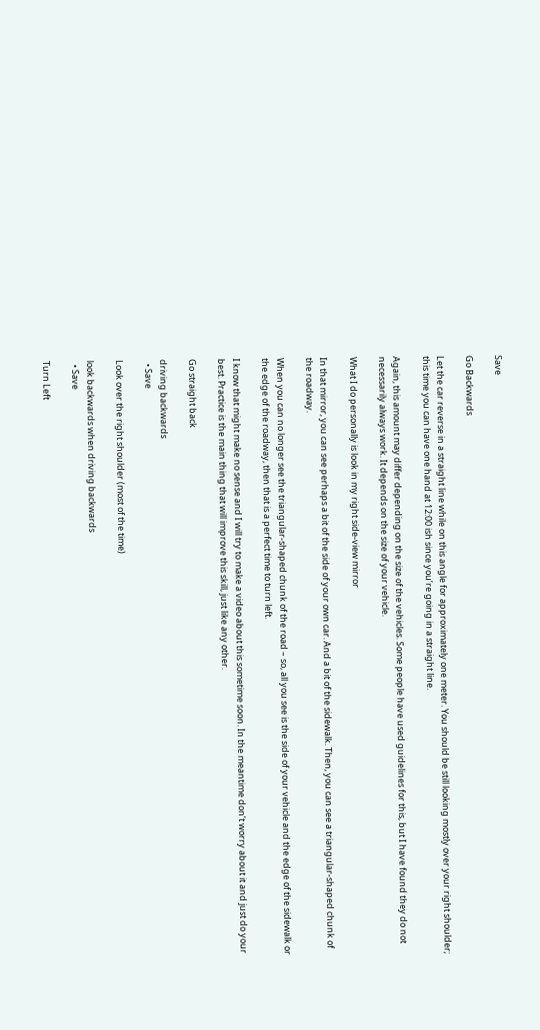Save

Go Backwards

Let the car reverse in a straight line while on this angle for approximately one meter. You should be still looking mostly over your right shoulder; this time you can have one hand at 12:00 ish since you’re going in a straight line.

Again, this amount may differ depending on the size of the vehicles. Some people have used guidelines for this, but I have found they do not necessarily always work. It depends on the size of your vehicle.

What I do personally is look in my right side-view mirror

In that mirror, you can see perhaps a bit of the side of your own car. And a bit of the sidewalk. Then, you can see a triangular-shaped chunk of the roadway.

When you can no longer see the triangular-shaped chunk of the road – so, all you see is the side of your vehicle and the edge of the sidewalk or the edge of the roadway, then that is a perfect time to turn left.

I know that might make no sense and I will try to make a video about this sometime soon. In the meantime don’t worry about it and just do your best. Practice is the main thing that will improve this skill, just like any other.

Go straight back

driving backwards
  • Save

Look over the right shoulder (most of the time)

look backwards when driving backwards
  • Save

Turn Left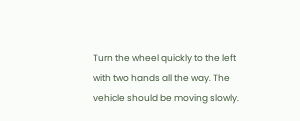Turn the wheel quickly to the left with two hands all the way. The vehicle should be moving slowly.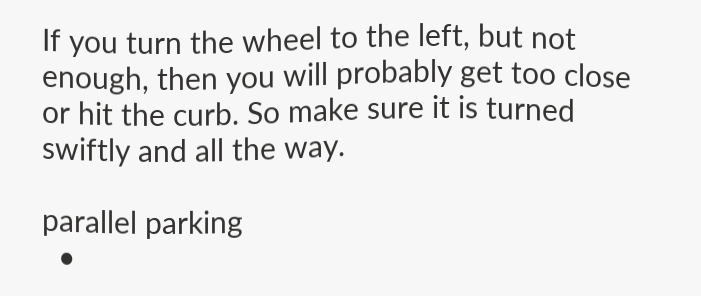If you turn the wheel to the left, but not enough, then you will probably get too close or hit the curb. So make sure it is turned swiftly and all the way.

parallel parking
  •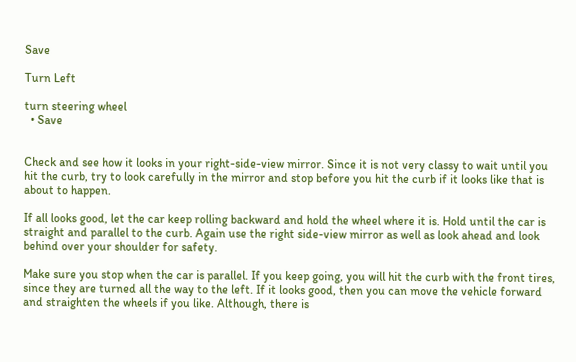Save

Turn Left

turn steering wheel
  • Save


Check and see how it looks in your right-side-view mirror. Since it is not very classy to wait until you hit the curb, try to look carefully in the mirror and stop before you hit the curb if it looks like that is about to happen.

If all looks good, let the car keep rolling backward and hold the wheel where it is. Hold until the car is straight and parallel to the curb. Again use the right side-view mirror as well as look ahead and look behind over your shoulder for safety.

Make sure you stop when the car is parallel. If you keep going, you will hit the curb with the front tires, since they are turned all the way to the left. If it looks good, then you can move the vehicle forward and straighten the wheels if you like. Although, there is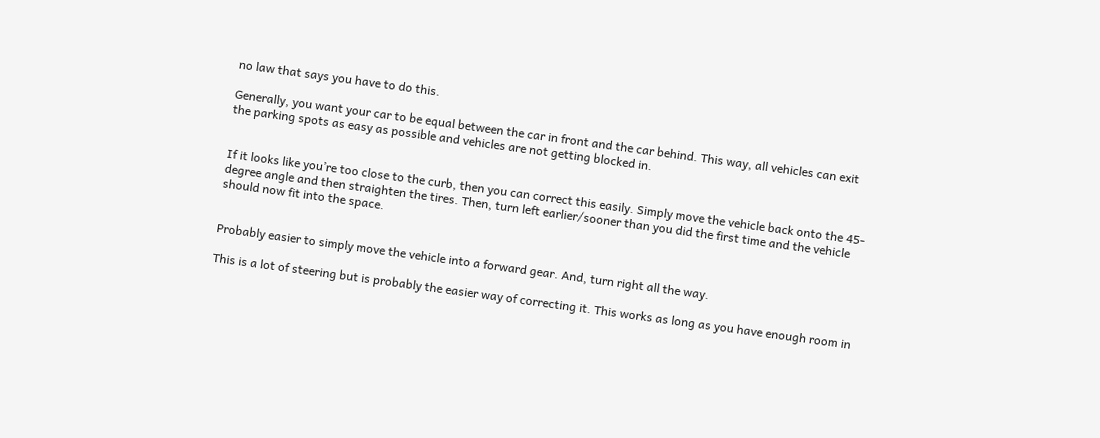no law that says you have to do this.

Generally, you want your car to be equal between the car in front and the car behind. This way, all vehicles can exit the parking spots as easy as possible and vehicles are not getting blocked in.


If it looks like you’re too close to the curb, then you can correct this easily. Simply move the vehicle back onto the 45-degree angle and then straighten the tires. Then, turn left earlier/sooner than you did the first time and the vehicle should now fit into the space.


Probably easier to simply move the vehicle into a forward gear. And, turn right all the way.

This is a lot of steering but is probably the easier way of correcting it. This works as long as you have enough room in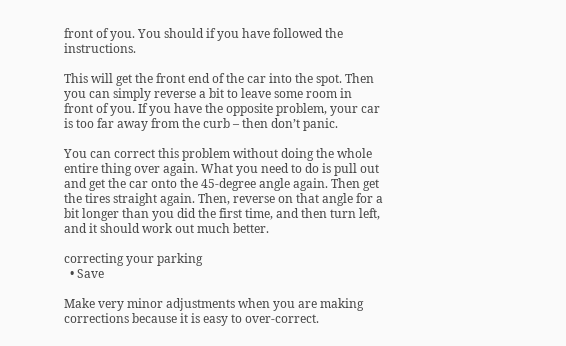front of you. You should if you have followed the instructions.

This will get the front end of the car into the spot. Then you can simply reverse a bit to leave some room in front of you. If you have the opposite problem, your car is too far away from the curb – then don’t panic.

You can correct this problem without doing the whole entire thing over again. What you need to do is pull out and get the car onto the 45-degree angle again. Then get the tires straight again. Then, reverse on that angle for a bit longer than you did the first time, and then turn left, and it should work out much better.

correcting your parking
  • Save

Make very minor adjustments when you are making corrections because it is easy to over-correct.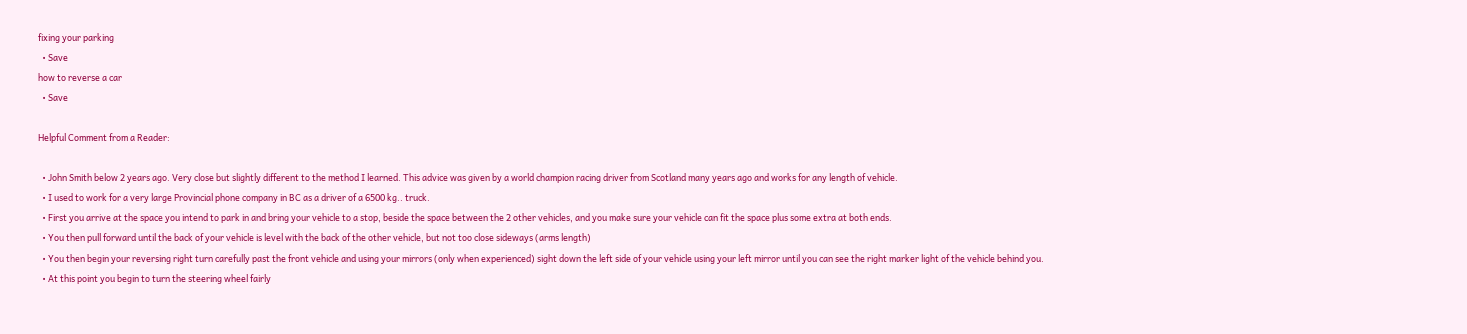fixing your parking
  • Save
how to reverse a car
  • Save

Helpful Comment from a Reader:

  • John Smith below 2 years ago. Very close but slightly different to the method I learned. This advice was given by a world champion racing driver from Scotland many years ago and works for any length of vehicle.
  • I used to work for a very large Provincial phone company in BC as a driver of a 6500 kg.. truck.
  • First you arrive at the space you intend to park in and bring your vehicle to a stop, beside the space between the 2 other vehicles, and you make sure your vehicle can fit the space plus some extra at both ends.
  • You then pull forward until the back of your vehicle is level with the back of the other vehicle, but not too close sideways (arms length)
  • You then begin your reversing right turn carefully past the front vehicle and using your mirrors (only when experienced) sight down the left side of your vehicle using your left mirror until you can see the right marker light of the vehicle behind you.
  • At this point you begin to turn the steering wheel fairly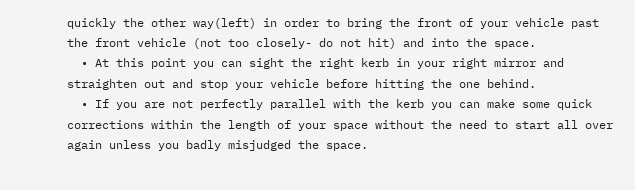quickly the other way(left) in order to bring the front of your vehicle past the front vehicle (not too closely- do not hit) and into the space.
  • At this point you can sight the right kerb in your right mirror and straighten out and stop your vehicle before hitting the one behind.
  • If you are not perfectly parallel with the kerb you can make some quick corrections within the length of your space without the need to start all over again unless you badly misjudged the space.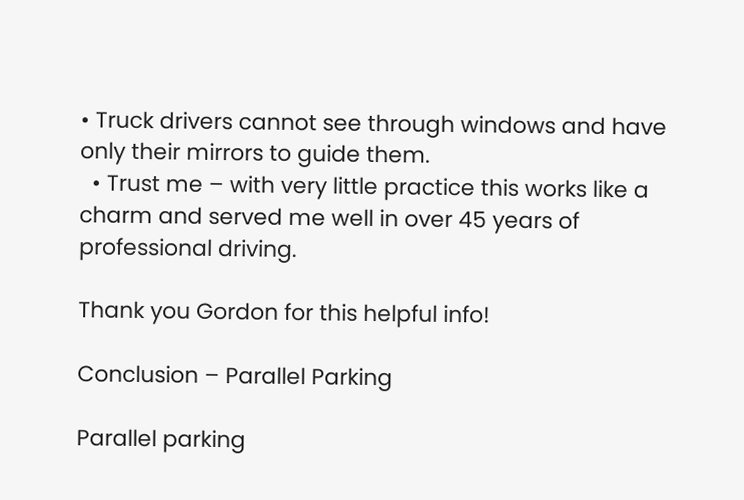• Truck drivers cannot see through windows and have only their mirrors to guide them.
  • Trust me – with very little practice this works like a charm and served me well in over 45 years of professional driving.

Thank you Gordon for this helpful info!

Conclusion – Parallel Parking

Parallel parking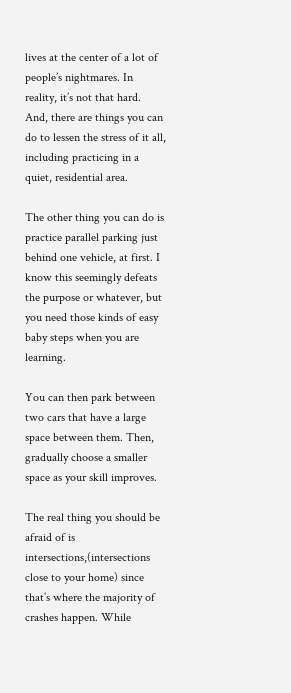lives at the center of a lot of people’s nightmares. In reality, it’s not that hard. And, there are things you can do to lessen the stress of it all, including practicing in a quiet, residential area.

The other thing you can do is practice parallel parking just behind one vehicle, at first. I know this seemingly defeats the purpose or whatever, but you need those kinds of easy baby steps when you are learning.

You can then park between two cars that have a large space between them. Then, gradually choose a smaller space as your skill improves.

The real thing you should be afraid of is intersections,(intersections close to your home) since that’s where the majority of crashes happen. While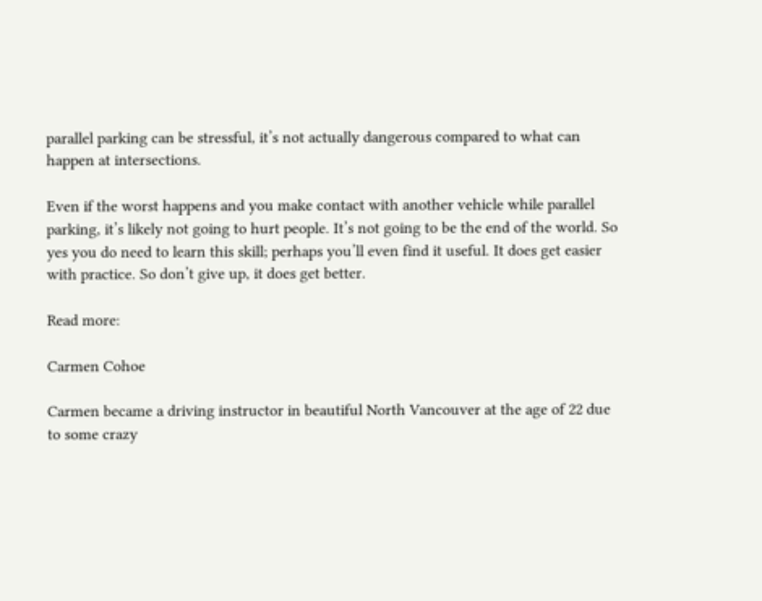parallel parking can be stressful, it’s not actually dangerous compared to what can happen at intersections.

Even if the worst happens and you make contact with another vehicle while parallel parking, it’s likely not going to hurt people. It’s not going to be the end of the world. So yes you do need to learn this skill; perhaps you’ll even find it useful. It does get easier with practice. So don’t give up, it does get better.

Read more:

Carmen Cohoe

Carmen became a driving instructor in beautiful North Vancouver at the age of 22 due to some crazy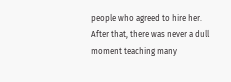people who agreed to hire her. After that, there was never a dull moment teaching many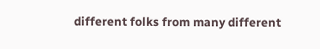different folks from many different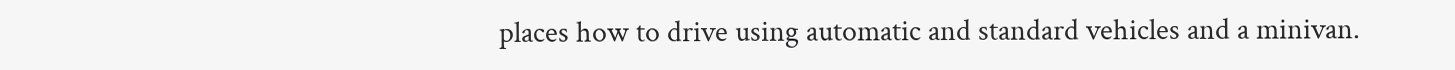places how to drive using automatic and standard vehicles and a minivan.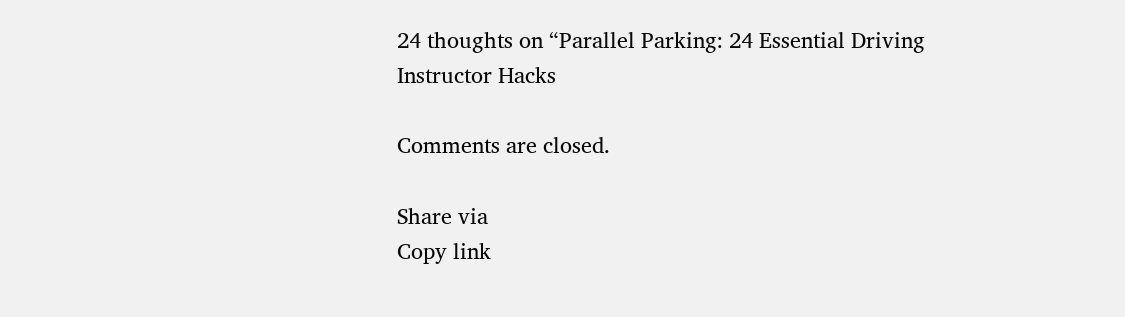24 thoughts on “Parallel Parking: 24 Essential Driving Instructor Hacks

Comments are closed.

Share via
Copy link